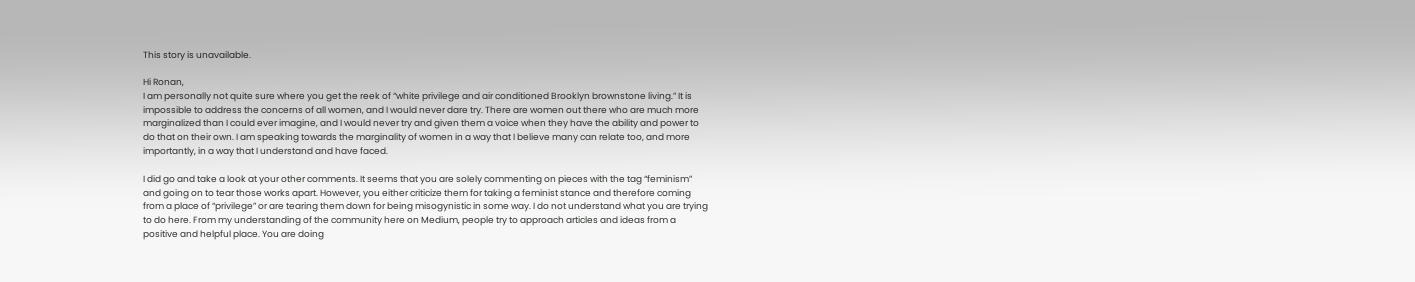This story is unavailable.

Hi Ronan,
I am personally not quite sure where you get the reek of “white privilege and air conditioned Brooklyn brownstone living.” It is impossible to address the concerns of all women, and I would never dare try. There are women out there who are much more marginalized than I could ever imagine, and I would never try and given them a voice when they have the ability and power to do that on their own. I am speaking towards the marginality of women in a way that I believe many can relate too, and more importantly, in a way that I understand and have faced.

I did go and take a look at your other comments. It seems that you are solely commenting on pieces with the tag “feminism” and going on to tear those works apart. However, you either criticize them for taking a feminist stance and therefore coming from a place of “privilege” or are tearing them down for being misogynistic in some way. I do not understand what you are trying to do here. From my understanding of the community here on Medium, people try to approach articles and ideas from a positive and helpful place. You are doing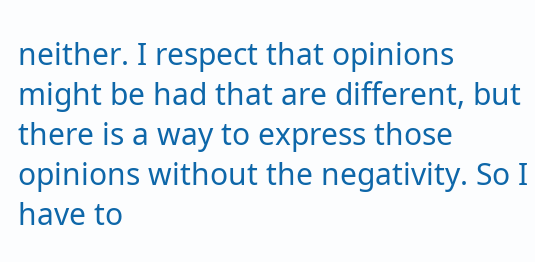neither. I respect that opinions might be had that are different, but there is a way to express those opinions without the negativity. So I have to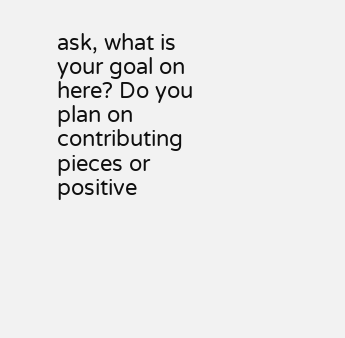ask, what is your goal on here? Do you plan on contributing pieces or positive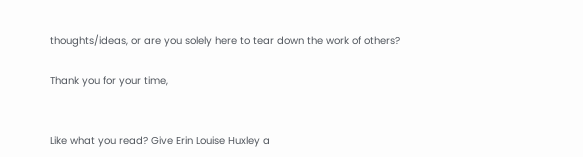thoughts/ideas, or are you solely here to tear down the work of others?

Thank you for your time,


Like what you read? Give Erin Louise Huxley a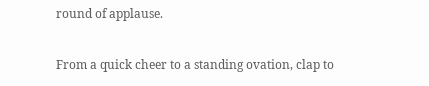round of applause.

From a quick cheer to a standing ovation, clap to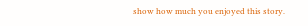show how much you enjoyed this story.